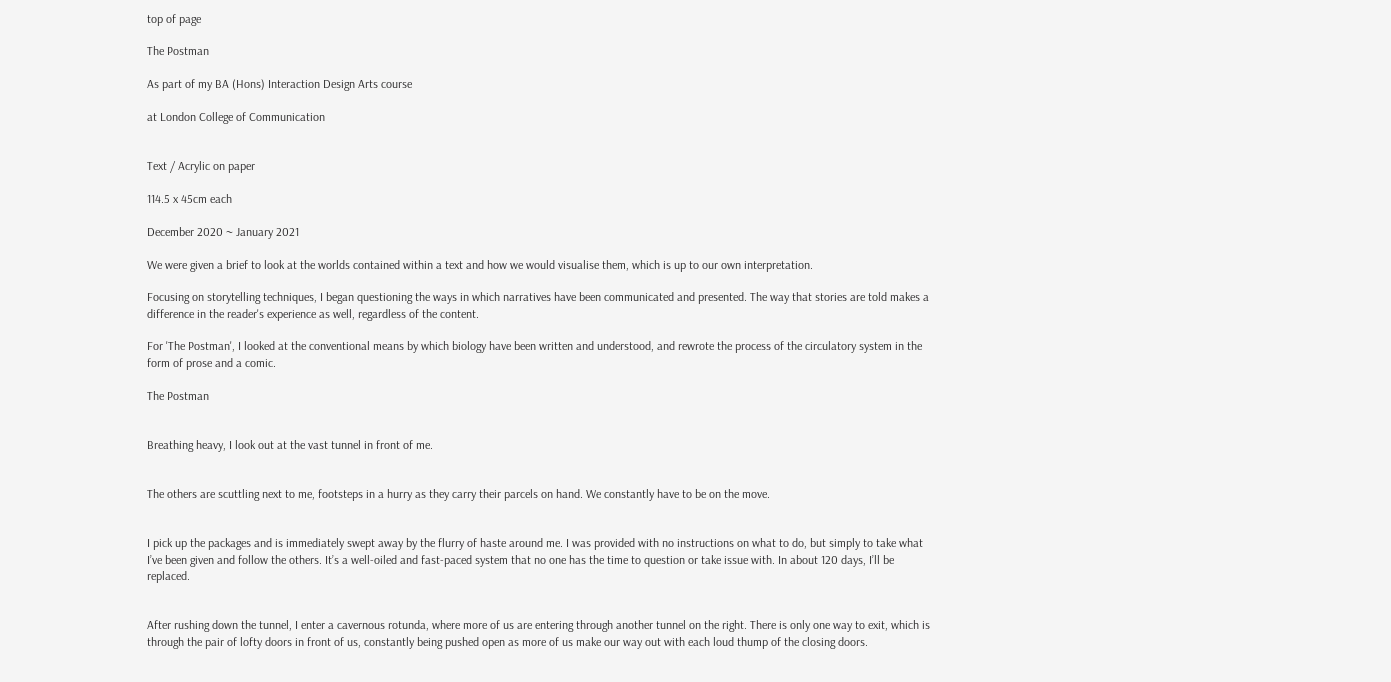top of page

The Postman

As part of my BA (Hons) Interaction Design Arts course

at London College of Communication


Text / Acrylic on paper

114.5 x 45cm each

December 2020 ~ January 2021

We were given a brief to look at the worlds contained within a text and how we would visualise them, which is up to our own interpretation.

Focusing on storytelling techniques, I began questioning the ways in which narratives have been communicated and presented. The way that stories are told makes a difference in the reader's experience as well, regardless of the content.

For 'The Postman', I looked at the conventional means by which biology have been written and understood, and rewrote the process of the circulatory system in the form of prose and a comic.

The Postman


Breathing heavy, I look out at the vast tunnel in front of me.


The others are scuttling next to me, footsteps in a hurry as they carry their parcels on hand. We constantly have to be on the move.


I pick up the packages and is immediately swept away by the flurry of haste around me. I was provided with no instructions on what to do, but simply to take what I’ve been given and follow the others. It’s a well-oiled and fast-paced system that no one has the time to question or take issue with. In about 120 days, I’ll be replaced.


After rushing down the tunnel, I enter a cavernous rotunda, where more of us are entering through another tunnel on the right. There is only one way to exit, which is through the pair of lofty doors in front of us, constantly being pushed open as more of us make our way out with each loud thump of the closing doors.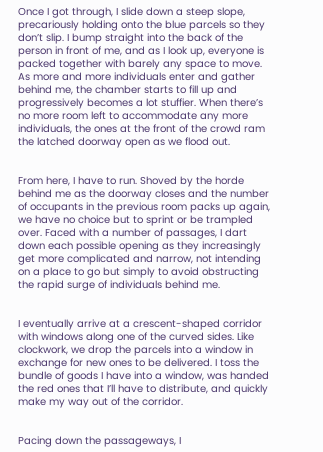Once I got through, I slide down a steep slope, precariously holding onto the blue parcels so they don’t slip. I bump straight into the back of the person in front of me, and as I look up, everyone is packed together with barely any space to move. As more and more individuals enter and gather behind me, the chamber starts to fill up and progressively becomes a lot stuffier. When there’s no more room left to accommodate any more individuals, the ones at the front of the crowd ram the latched doorway open as we flood out.


From here, I have to run. Shoved by the horde behind me as the doorway closes and the number of occupants in the previous room packs up again, we have no choice but to sprint or be trampled over. Faced with a number of passages, I dart down each possible opening as they increasingly get more complicated and narrow, not intending on a place to go but simply to avoid obstructing the rapid surge of individuals behind me.


I eventually arrive at a crescent-shaped corridor with windows along one of the curved sides. Like clockwork, we drop the parcels into a window in exchange for new ones to be delivered. I toss the bundle of goods I have into a window, was handed the red ones that I’ll have to distribute, and quickly make my way out of the corridor.


Pacing down the passageways, I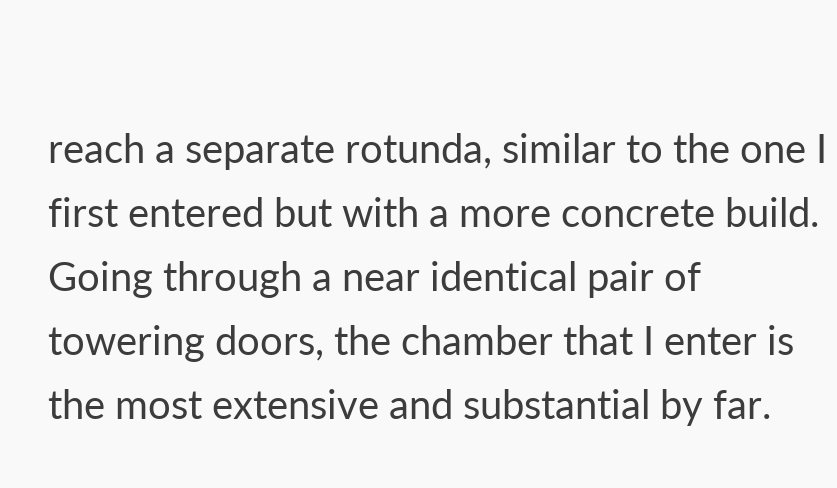reach a separate rotunda, similar to the one I first entered but with a more concrete build. Going through a near identical pair of towering doors, the chamber that I enter is the most extensive and substantial by far.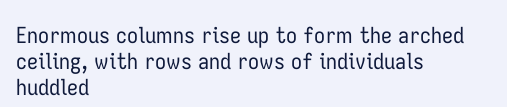Enormous columns rise up to form the arched ceiling, with rows and rows of individuals huddled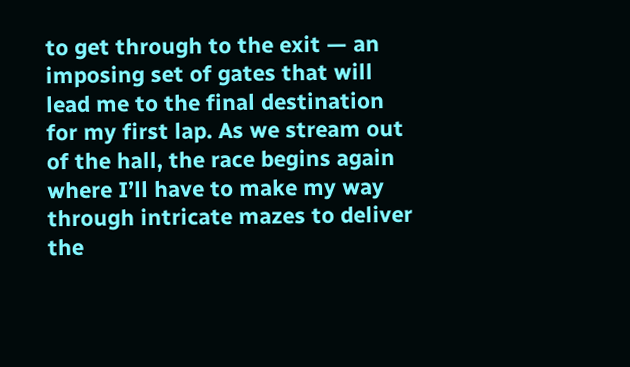to get through to the exit — an imposing set of gates that will lead me to the final destination for my first lap. As we stream out of the hall, the race begins again where I’ll have to make my way through intricate mazes to deliver the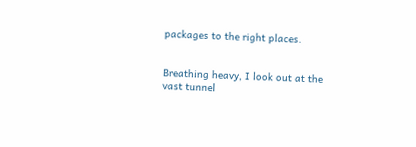packages to the right places.


Breathing heavy, I look out at the vast tunnel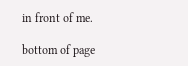in front of me.

bottom of page